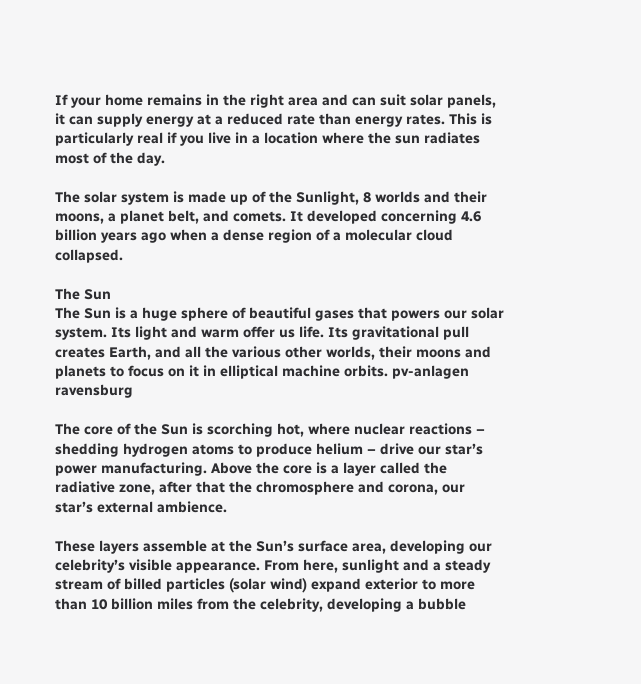If your home remains in the right area and can suit solar panels, it can supply energy at a reduced rate than energy rates. This is particularly real if you live in a location where the sun radiates most of the day.

The solar system is made up of the Sunlight, 8 worlds and their moons, a planet belt, and comets. It developed concerning 4.6 billion years ago when a dense region of a molecular cloud collapsed.

The Sun
The Sun is a huge sphere of beautiful gases that powers our solar system. Its light and warm offer us life. Its gravitational pull creates Earth, and all the various other worlds, their moons and planets to focus on it in elliptical machine orbits. pv-anlagen ravensburg

The core of the Sun is scorching hot, where nuclear reactions – shedding hydrogen atoms to produce helium – drive our star’s power manufacturing. Above the core is a layer called the radiative zone, after that the chromosphere and corona, our star’s external ambience.

These layers assemble at the Sun’s surface area, developing our celebrity’s visible appearance. From here, sunlight and a steady stream of billed particles (solar wind) expand exterior to more than 10 billion miles from the celebrity, developing a bubble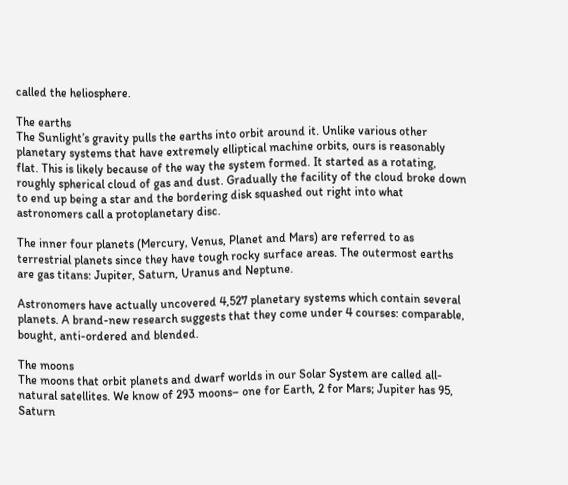called the heliosphere.

The earths
The Sunlight’s gravity pulls the earths into orbit around it. Unlike various other planetary systems that have extremely elliptical machine orbits, ours is reasonably flat. This is likely because of the way the system formed. It started as a rotating, roughly spherical cloud of gas and dust. Gradually the facility of the cloud broke down to end up being a star and the bordering disk squashed out right into what astronomers call a protoplanetary disc.

The inner four planets (Mercury, Venus, Planet and Mars) are referred to as terrestrial planets since they have tough rocky surface areas. The outermost earths are gas titans: Jupiter, Saturn, Uranus and Neptune.

Astronomers have actually uncovered 4,527 planetary systems which contain several planets. A brand-new research suggests that they come under 4 courses: comparable, bought, anti-ordered and blended.

The moons
The moons that orbit planets and dwarf worlds in our Solar System are called all-natural satellites. We know of 293 moons– one for Earth, 2 for Mars; Jupiter has 95, Saturn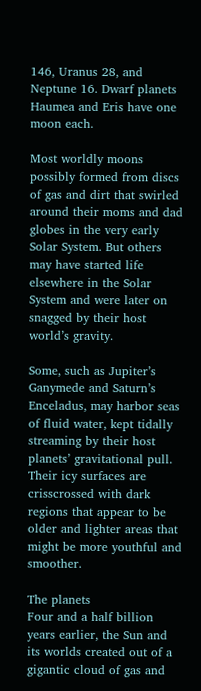146, Uranus 28, and Neptune 16. Dwarf planets Haumea and Eris have one moon each.

Most worldly moons possibly formed from discs of gas and dirt that swirled around their moms and dad globes in the very early Solar System. But others may have started life elsewhere in the Solar System and were later on snagged by their host world’s gravity.

Some, such as Jupiter’s Ganymede and Saturn’s Enceladus, may harbor seas of fluid water, kept tidally streaming by their host planets’ gravitational pull. Their icy surfaces are crisscrossed with dark regions that appear to be older and lighter areas that might be more youthful and smoother.

The planets
Four and a half billion years earlier, the Sun and its worlds created out of a gigantic cloud of gas and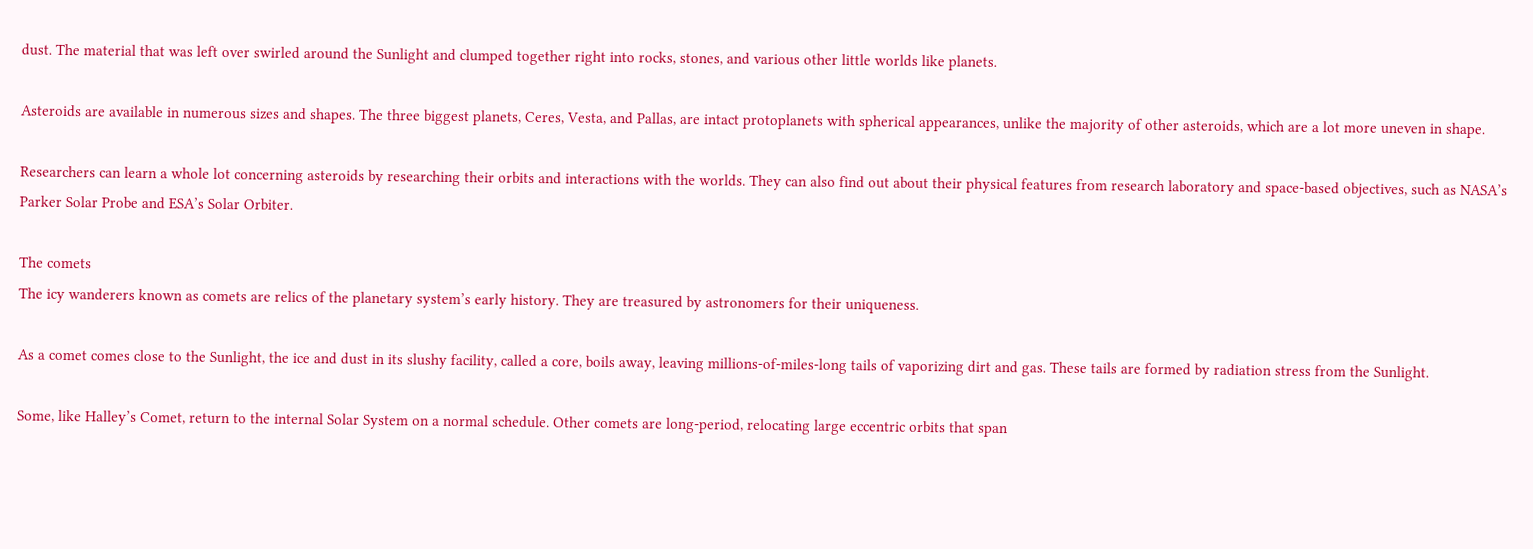dust. The material that was left over swirled around the Sunlight and clumped together right into rocks, stones, and various other little worlds like planets.

Asteroids are available in numerous sizes and shapes. The three biggest planets, Ceres, Vesta, and Pallas, are intact protoplanets with spherical appearances, unlike the majority of other asteroids, which are a lot more uneven in shape.

Researchers can learn a whole lot concerning asteroids by researching their orbits and interactions with the worlds. They can also find out about their physical features from research laboratory and space-based objectives, such as NASA’s Parker Solar Probe and ESA’s Solar Orbiter.

The comets
The icy wanderers known as comets are relics of the planetary system’s early history. They are treasured by astronomers for their uniqueness.

As a comet comes close to the Sunlight, the ice and dust in its slushy facility, called a core, boils away, leaving millions-of-miles-long tails of vaporizing dirt and gas. These tails are formed by radiation stress from the Sunlight.

Some, like Halley’s Comet, return to the internal Solar System on a normal schedule. Other comets are long-period, relocating large eccentric orbits that span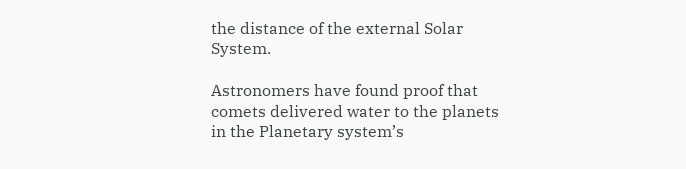the distance of the external Solar System.

Astronomers have found proof that comets delivered water to the planets in the Planetary system’s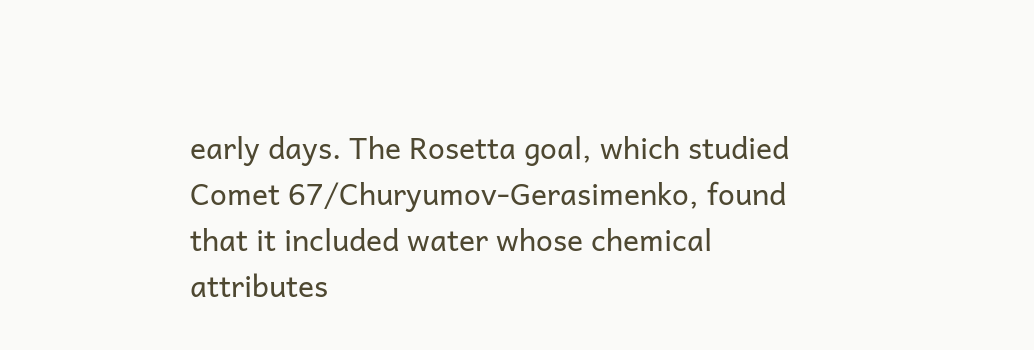early days. The Rosetta goal, which studied Comet 67/Churyumov-Gerasimenko, found that it included water whose chemical attributes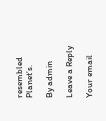resembled Planet’s.

By admin

Leave a Reply

Your email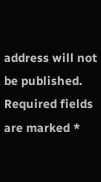address will not be published. Required fields are marked *